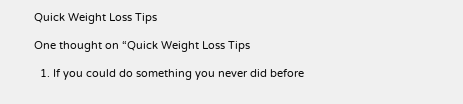Quick Weight Loss Tips

One thought on “Quick Weight Loss Tips

  1. If you could do something you never did before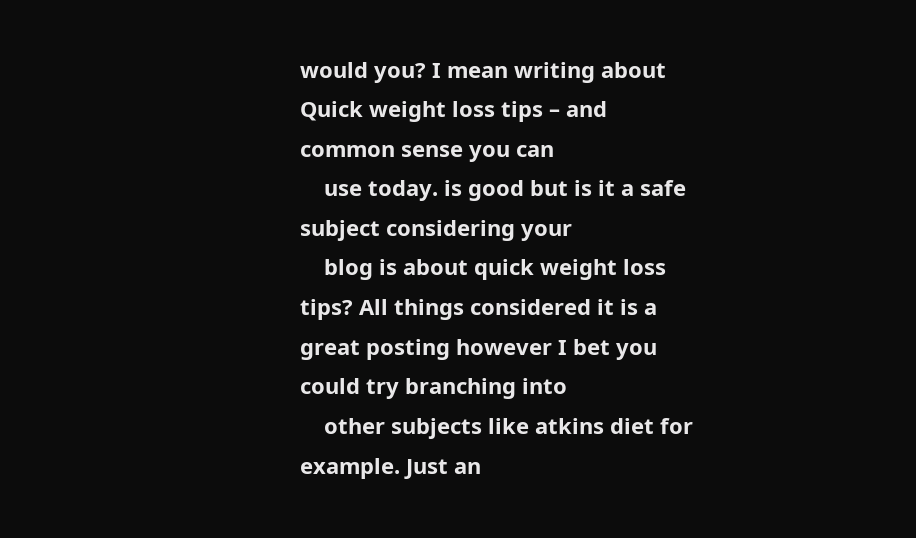would you? I mean writing about Quick weight loss tips – and common sense you can
    use today. is good but is it a safe subject considering your
    blog is about quick weight loss tips? All things considered it is a great posting however I bet you could try branching into
    other subjects like atkins diet for example. Just an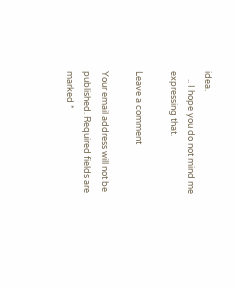idea.
    .. I hope you do not mind me expressing that.

Leave a comment

Your email address will not be published. Required fields are marked *